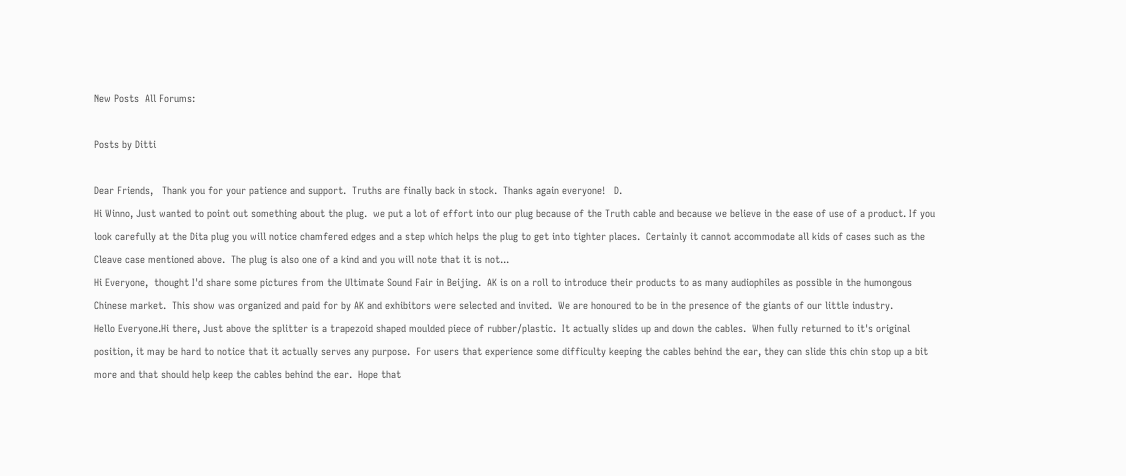New Posts  All Forums:

Posts by Ditti

Dear Friends,   Thank you for your patience and support.  Truths are finally back in stock.  Thanks again everyone!   D.
Hi Winno, Just wanted to point out something about the plug.  we put a lot of effort into our plug because of the Truth cable and because we believe in the ease of use of a product. If you look carefully at the Dita plug you will notice chamfered edges and a step which helps the plug to get into tighter places.  Certainly it cannot accommodate all kids of cases such as the Cleave case mentioned above.  The plug is also one of a kind and you will note that it is not...
Hi Everyone,  thought I'd share some pictures from the Ultimate Sound Fair in Beijing.  AK is on a roll to introduce their products to as many audiophiles as possible in the humongous Chinese market.  This show was organized and paid for by AK and exhibitors were selected and invited.  We are honoured to be in the presence of the giants of our little industry.
Hello Everyone.Hi there, Just above the splitter is a trapezoid shaped moulded piece of rubber/plastic.  It actually slides up and down the cables.  When fully returned to it's original position, it may be hard to notice that it actually serves any purpose.  For users that experience some difficulty keeping the cables behind the ear, they can slide this chin stop up a bit more and that should help keep the cables behind the ear.  Hope that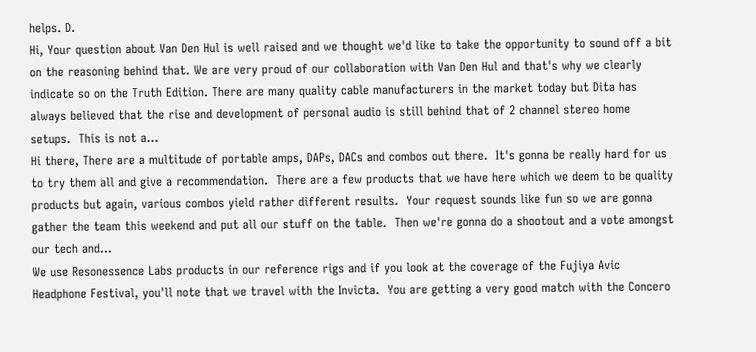helps. D.
Hi, Your question about Van Den Hul is well raised and we thought we'd like to take the opportunity to sound off a bit on the reasoning behind that. We are very proud of our collaboration with Van Den Hul and that's why we clearly indicate so on the Truth Edition. There are many quality cable manufacturers in the market today but Dita has always believed that the rise and development of personal audio is still behind that of 2 channel stereo home setups.  This is not a...
Hi there, There are a multitude of portable amps, DAPs, DACs and combos out there.  It's gonna be really hard for us to try them all and give a recommendation.  There are a few products that we have here which we deem to be quality products but again, various combos yield rather different results.  Your request sounds like fun so we are gonna gather the team this weekend and put all our stuff on the table.  Then we're gonna do a shootout and a vote amongst our tech and...
We use Resonessence Labs products in our reference rigs and if you look at the coverage of the Fujiya Avic Headphone Festival, you'll note that we travel with the Invicta.  You are getting a very good match with the Concero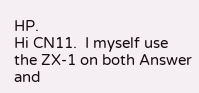HP.
Hi CN11.  I myself use the ZX-1 on both Answer and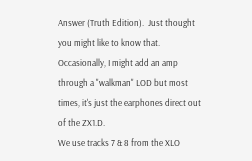Answer (Truth Edition).  Just thought you might like to know that.  Occasionally, I might add an amp through a "walkman" LOD but most times, it's just the earphones direct out of the ZX1.D.
We use tracks 7 & 8 from the XLO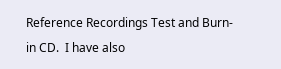Reference Recordings Test and Burn-in CD.  I have also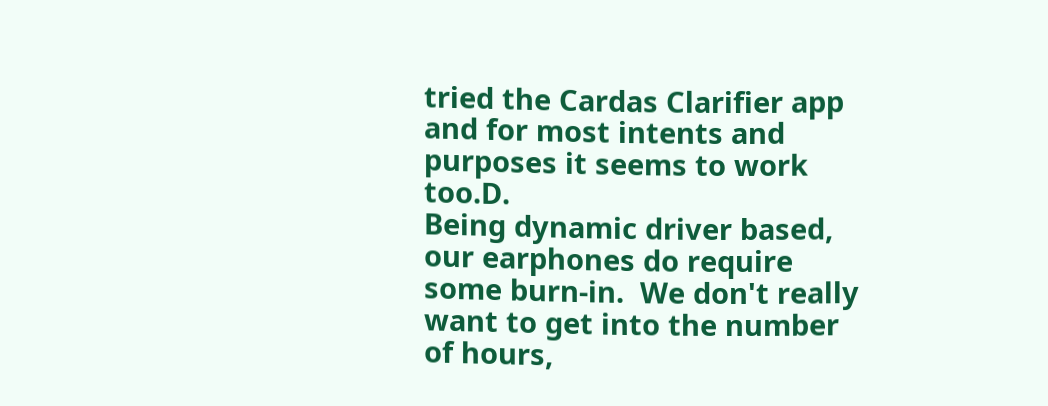tried the Cardas Clarifier app and for most intents and purposes it seems to work too.D.
Being dynamic driver based, our earphones do require some burn-in.  We don't really want to get into the number of hours,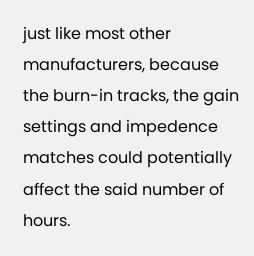just like most other manufacturers, because the burn-in tracks, the gain settings and impedence matches could potentially affect the said number of hours.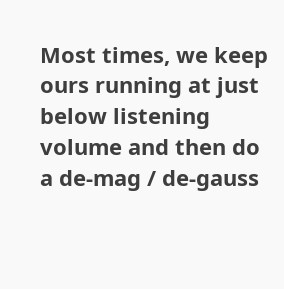Most times, we keep ours running at just below listening volume and then do a de-mag / de-gauss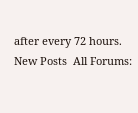after every 72 hours.
New Posts  All Forums: